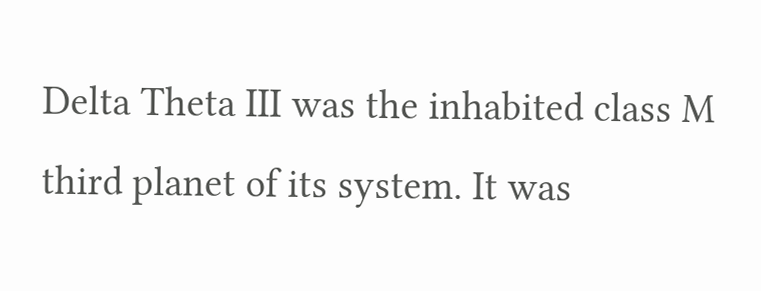Delta Theta III was the inhabited class M third planet of its system. It was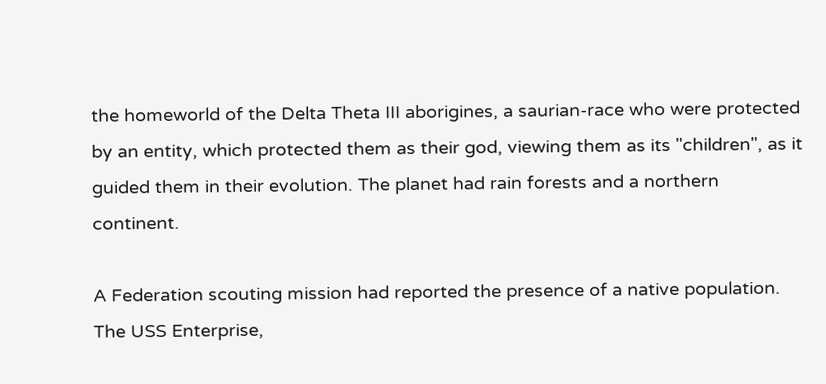the homeworld of the Delta Theta III aborigines, a saurian-race who were protected by an entity, which protected them as their god, viewing them as its "children", as it guided them in their evolution. The planet had rain forests and a northern continent.

A Federation scouting mission had reported the presence of a native population. The USS Enterprise,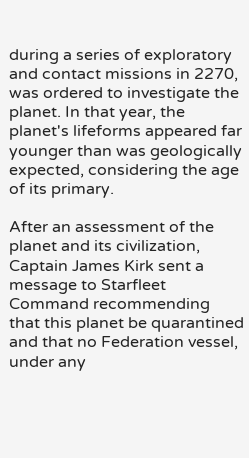during a series of exploratory and contact missions in 2270, was ordered to investigate the planet. In that year, the planet's lifeforms appeared far younger than was geologically expected, considering the age of its primary.

After an assessment of the planet and its civilization, Captain James Kirk sent a message to Starfleet Command recommending that this planet be quarantined and that no Federation vessel, under any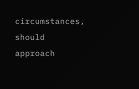circumstances, should approach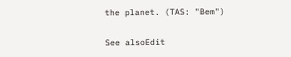the planet. (TAS: "Bem")

See alsoEdit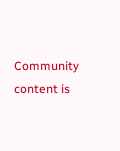Community content is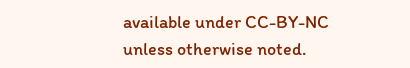available under CC-BY-NC unless otherwise noted.